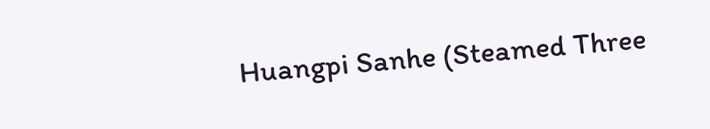Huangpi Sanhe (Steamed Three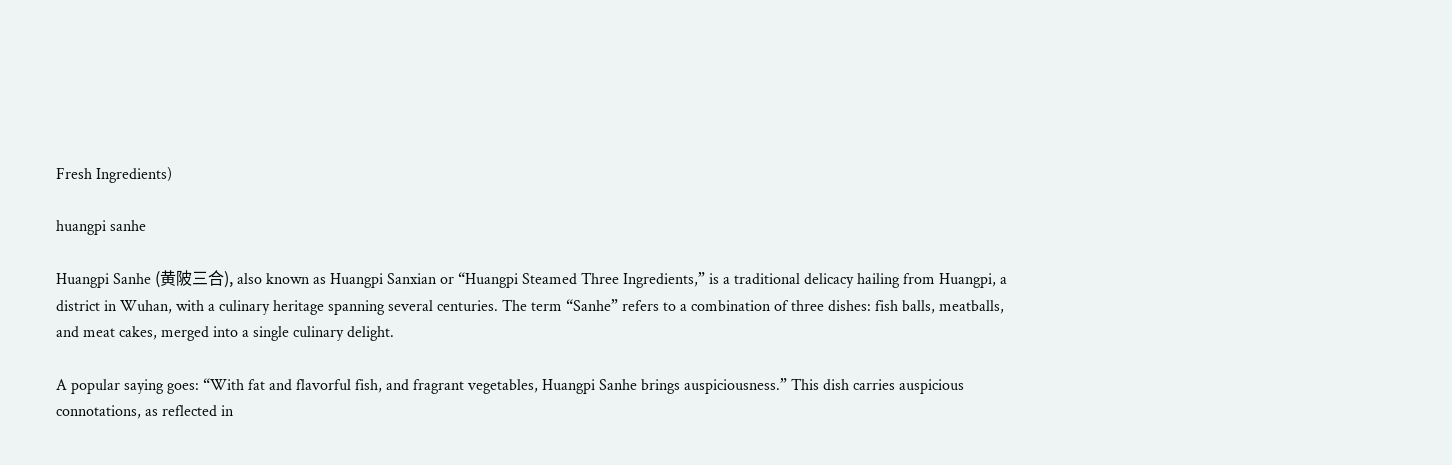Fresh Ingredients)

huangpi sanhe

Huangpi Sanhe (黄陂三合), also known as Huangpi Sanxian or “Huangpi Steamed Three Ingredients,” is a traditional delicacy hailing from Huangpi, a district in Wuhan, with a culinary heritage spanning several centuries. The term “Sanhe” refers to a combination of three dishes: fish balls, meatballs, and meat cakes, merged into a single culinary delight.

A popular saying goes: “With fat and flavorful fish, and fragrant vegetables, Huangpi Sanhe brings auspiciousness.” This dish carries auspicious connotations, as reflected in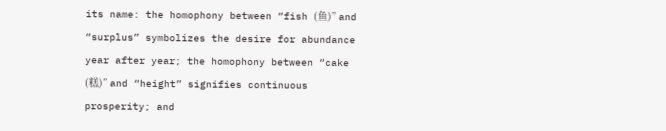its name: the homophony between “fish (鱼)” and “surplus” symbolizes the desire for abundance year after year; the homophony between “cake (糕)” and “height” signifies continuous prosperity; and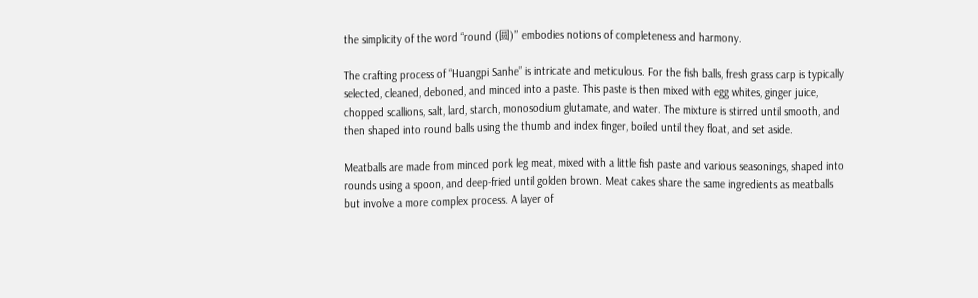the simplicity of the word “round (圆)” embodies notions of completeness and harmony.

The crafting process of “Huangpi Sanhe” is intricate and meticulous. For the fish balls, fresh grass carp is typically selected, cleaned, deboned, and minced into a paste. This paste is then mixed with egg whites, ginger juice, chopped scallions, salt, lard, starch, monosodium glutamate, and water. The mixture is stirred until smooth, and then shaped into round balls using the thumb and index finger, boiled until they float, and set aside.

Meatballs are made from minced pork leg meat, mixed with a little fish paste and various seasonings, shaped into rounds using a spoon, and deep-fried until golden brown. Meat cakes share the same ingredients as meatballs but involve a more complex process. A layer of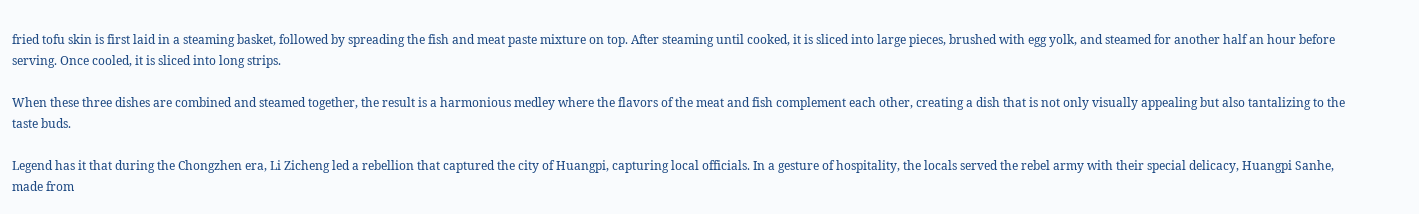fried tofu skin is first laid in a steaming basket, followed by spreading the fish and meat paste mixture on top. After steaming until cooked, it is sliced into large pieces, brushed with egg yolk, and steamed for another half an hour before serving. Once cooled, it is sliced into long strips.

When these three dishes are combined and steamed together, the result is a harmonious medley where the flavors of the meat and fish complement each other, creating a dish that is not only visually appealing but also tantalizing to the taste buds.

Legend has it that during the Chongzhen era, Li Zicheng led a rebellion that captured the city of Huangpi, capturing local officials. In a gesture of hospitality, the locals served the rebel army with their special delicacy, Huangpi Sanhe, made from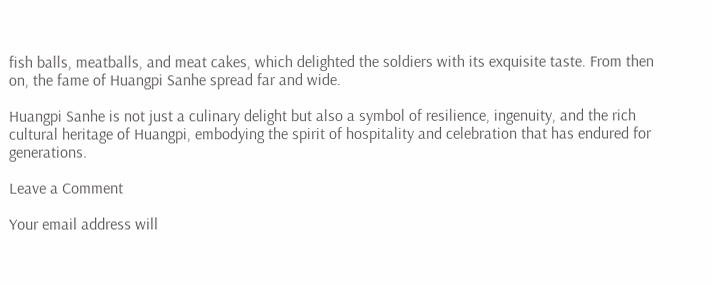fish balls, meatballs, and meat cakes, which delighted the soldiers with its exquisite taste. From then on, the fame of Huangpi Sanhe spread far and wide.

Huangpi Sanhe is not just a culinary delight but also a symbol of resilience, ingenuity, and the rich cultural heritage of Huangpi, embodying the spirit of hospitality and celebration that has endured for generations.

Leave a Comment

Your email address will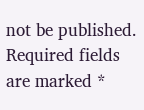not be published. Required fields are marked *